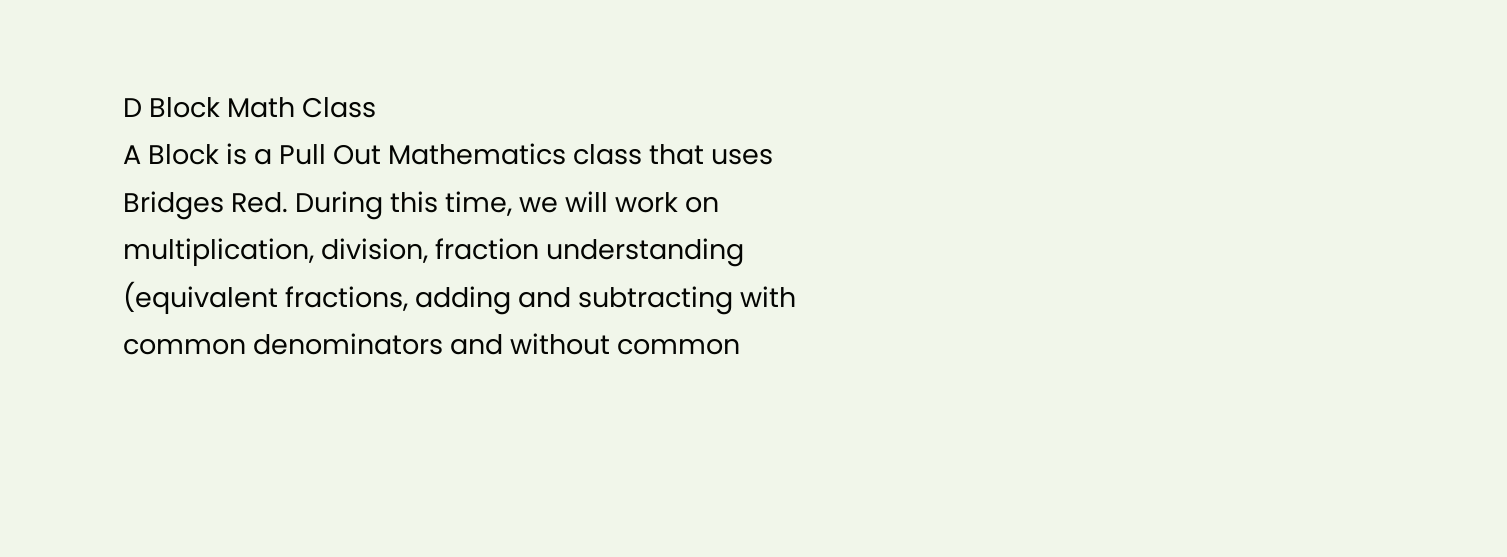D Block Math Class
A Block is a Pull Out Mathematics class that uses Bridges Red. During this time, we will work on multiplication, division, fraction understanding (equivalent fractions, adding and subtracting with common denominators and without common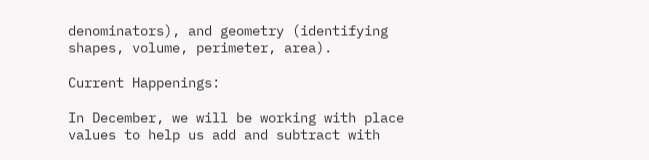denominators), and geometry (identifying shapes, volume, perimeter, area).

Current Happenings:

In December, we will be working with place values to help us add and subtract with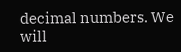decimal numbers. We will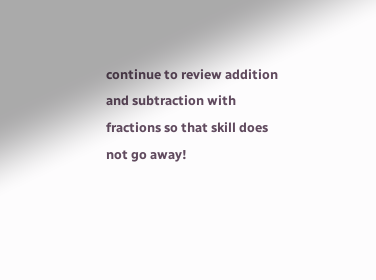continue to review addition and subtraction with fractions so that skill does not go away!